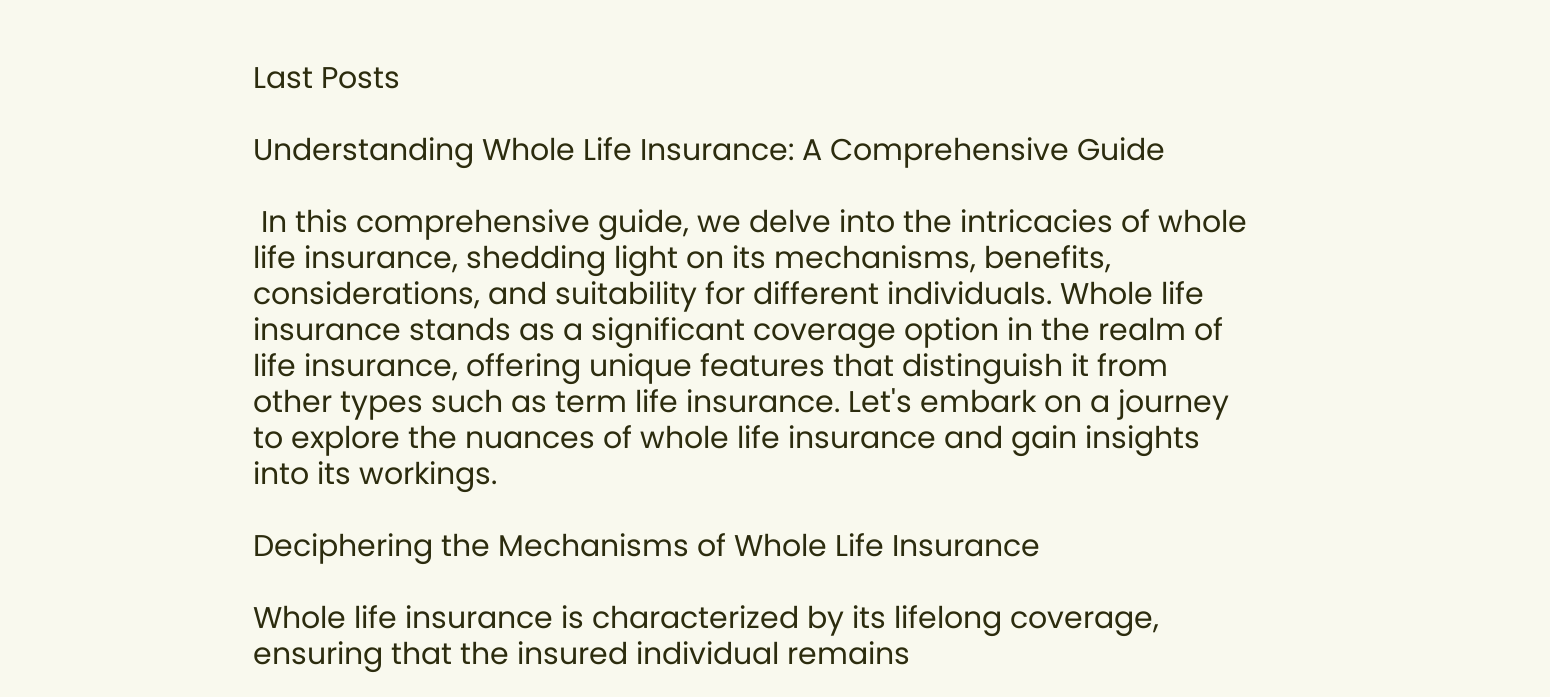Last Posts

Understanding Whole Life Insurance: A Comprehensive Guide

 In this comprehensive guide, we delve into the intricacies of whole life insurance, shedding light on its mechanisms, benefits, considerations, and suitability for different individuals. Whole life insurance stands as a significant coverage option in the realm of life insurance, offering unique features that distinguish it from other types such as term life insurance. Let's embark on a journey to explore the nuances of whole life insurance and gain insights into its workings.

Deciphering the Mechanisms of Whole Life Insurance

Whole life insurance is characterized by its lifelong coverage, ensuring that the insured individual remains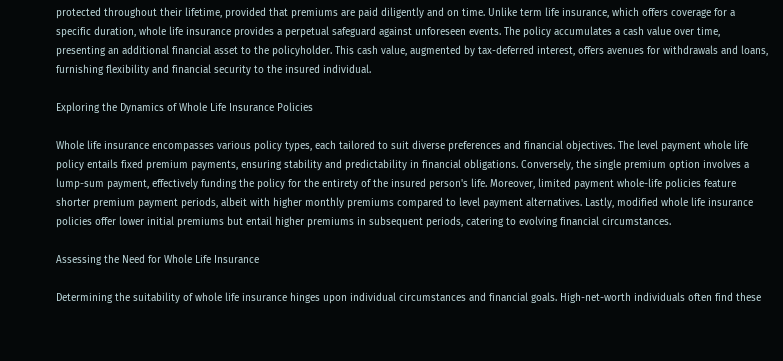protected throughout their lifetime, provided that premiums are paid diligently and on time. Unlike term life insurance, which offers coverage for a specific duration, whole life insurance provides a perpetual safeguard against unforeseen events. The policy accumulates a cash value over time, presenting an additional financial asset to the policyholder. This cash value, augmented by tax-deferred interest, offers avenues for withdrawals and loans, furnishing flexibility and financial security to the insured individual.

Exploring the Dynamics of Whole Life Insurance Policies

Whole life insurance encompasses various policy types, each tailored to suit diverse preferences and financial objectives. The level payment whole life policy entails fixed premium payments, ensuring stability and predictability in financial obligations. Conversely, the single premium option involves a lump-sum payment, effectively funding the policy for the entirety of the insured person's life. Moreover, limited payment whole-life policies feature shorter premium payment periods, albeit with higher monthly premiums compared to level payment alternatives. Lastly, modified whole life insurance policies offer lower initial premiums but entail higher premiums in subsequent periods, catering to evolving financial circumstances.

Assessing the Need for Whole Life Insurance

Determining the suitability of whole life insurance hinges upon individual circumstances and financial goals. High-net-worth individuals often find these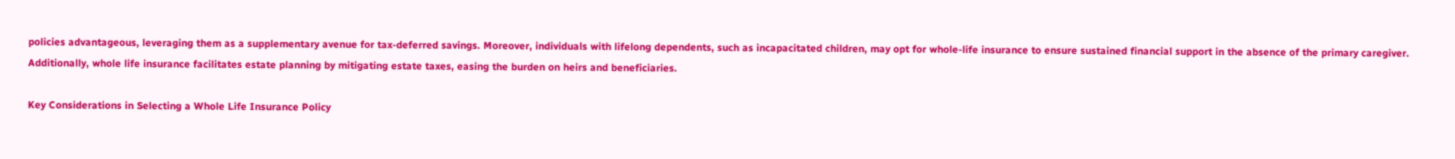policies advantageous, leveraging them as a supplementary avenue for tax-deferred savings. Moreover, individuals with lifelong dependents, such as incapacitated children, may opt for whole-life insurance to ensure sustained financial support in the absence of the primary caregiver. Additionally, whole life insurance facilitates estate planning by mitigating estate taxes, easing the burden on heirs and beneficiaries.

Key Considerations in Selecting a Whole Life Insurance Policy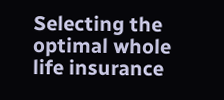Selecting the optimal whole life insurance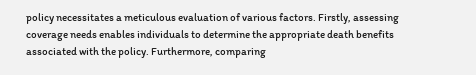policy necessitates a meticulous evaluation of various factors. Firstly, assessing coverage needs enables individuals to determine the appropriate death benefits associated with the policy. Furthermore, comparing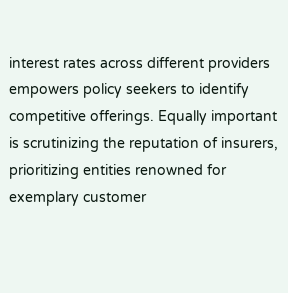interest rates across different providers empowers policy seekers to identify competitive offerings. Equally important is scrutinizing the reputation of insurers, prioritizing entities renowned for exemplary customer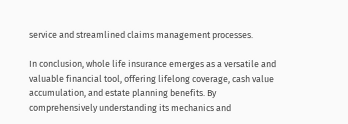service and streamlined claims management processes.

In conclusion, whole life insurance emerges as a versatile and valuable financial tool, offering lifelong coverage, cash value accumulation, and estate planning benefits. By comprehensively understanding its mechanics and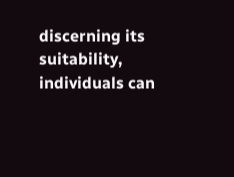discerning its suitability, individuals can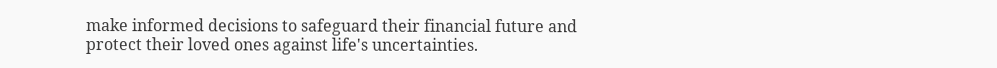make informed decisions to safeguard their financial future and protect their loved ones against life's uncertainties.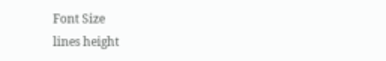Font Size
lines height